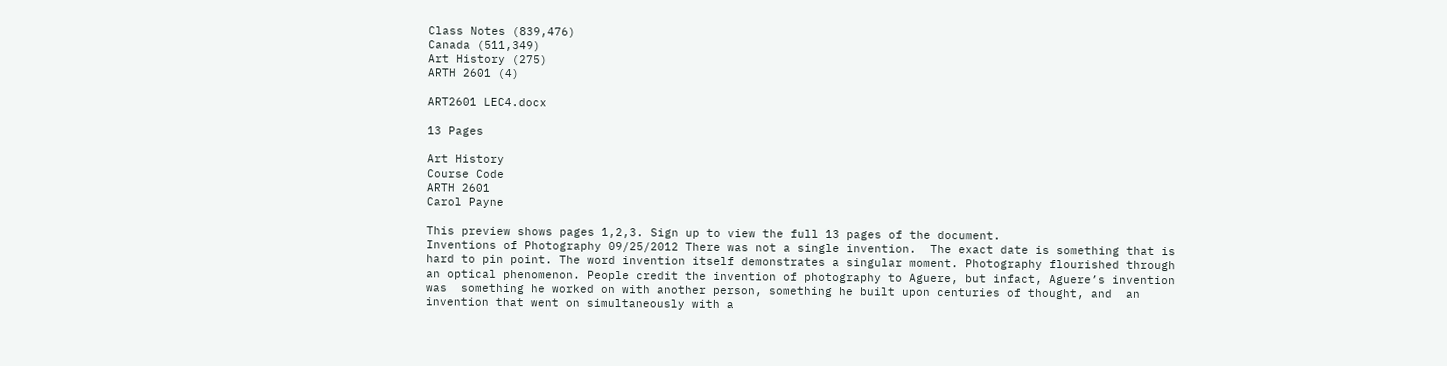Class Notes (839,476)
Canada (511,349)
Art History (275)
ARTH 2601 (4)

ART2601 LEC4.docx

13 Pages

Art History
Course Code
ARTH 2601
Carol Payne

This preview shows pages 1,2,3. Sign up to view the full 13 pages of the document.
Inventions of Photography 09/25/2012 There was not a single invention.  The exact date is something that is hard to pin point. The word invention itself demonstrates a singular moment. Photography flourished through an optical phenomenon. People credit the invention of photography to Aguere, but infact, Aguere’s invention was  something he worked on with another person, something he built upon centuries of thought, and  an invention that went on simultaneously with a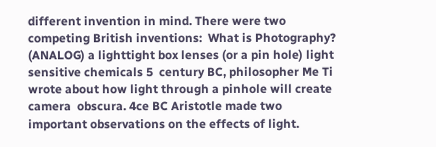different invention in mind. There were two competing British inventions:  What is Photography? (ANALOG) a lighttight box lenses (or a pin hole) light sensitive chemicals 5  century BC, philosopher Me Ti wrote about how light through a pinhole will create camera  obscura. 4ce BC Aristotle made two important observations on the effects of light.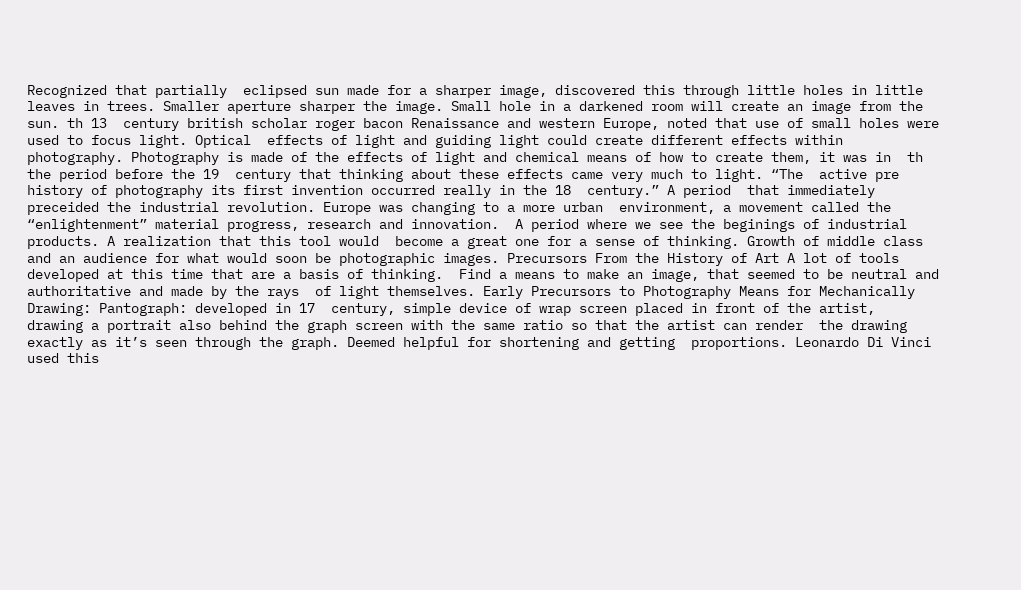Recognized that partially  eclipsed sun made for a sharper image, discovered this through little holes in little leaves in trees. Smaller aperture sharper the image. Small hole in a darkened room will create an image from the sun. th 13  century british scholar roger bacon Renaissance and western Europe, noted that use of small holes were used to focus light. Optical  effects of light and guiding light could create different effects within photography. Photography is made of the effects of light and chemical means of how to create them, it was in  th the period before the 19  century that thinking about these effects came very much to light. “The  active pre history of photography its first invention occurred really in the 18  century.” A period  that immediately preceided the industrial revolution. Europe was changing to a more urban  environment, a movement called the “enlightenment” material progress, research and innovation.  A period where we see the beginings of industrial products. A realization that this tool would  become a great one for a sense of thinking. Growth of middle class and an audience for what would soon be photographic images. Precursors From the History of Art A lot of tools developed at this time that are a basis of thinking.  Find a means to make an image, that seemed to be neutral and authoritative and made by the rays  of light themselves. Early Precursors to Photography Means for Mechanically Drawing: Pantograph: developed in 17  century, simple device of wrap screen placed in front of the artist,  drawing a portrait also behind the graph screen with the same ratio so that the artist can render  the drawing exactly as it’s seen through the graph. Deemed helpful for shortening and getting  proportions. Leonardo Di Vinci used this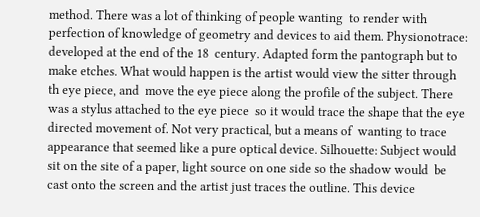method. There was a lot of thinking of people wanting  to render with perfection of knowledge of geometry and devices to aid them. Physionotrace: developed at the end of the 18  century. Adapted form the pantograph but to  make etches. What would happen is the artist would view the sitter through th eye piece, and  move the eye piece along the profile of the subject. There was a stylus attached to the eye piece  so it would trace the shape that the eye directed movement of. Not very practical, but a means of  wanting to trace appearance that seemed like a pure optical device. Silhouette: Subject would sit on the site of a paper, light source on one side so the shadow would  be cast onto the screen and the artist just traces the outline. This device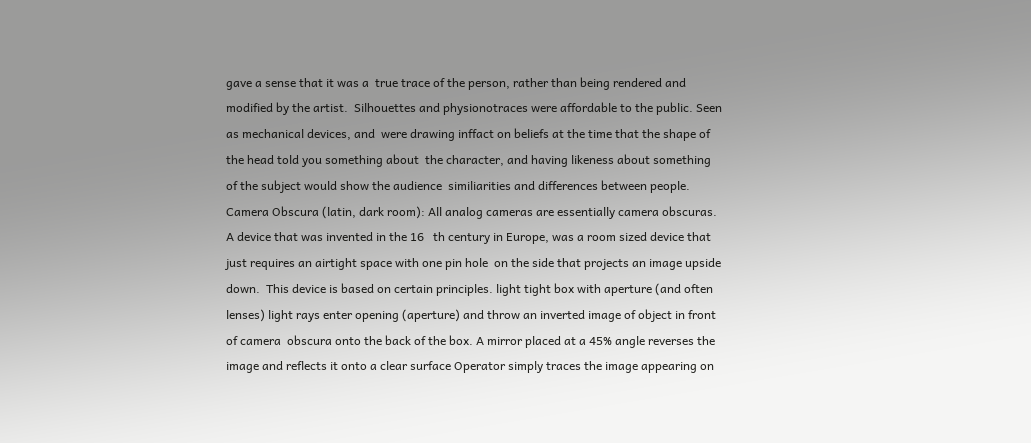gave a sense that it was a  true trace of the person, rather than being rendered and modified by the artist.  Silhouettes and physionotraces were affordable to the public. Seen as mechanical devices, and  were drawing inffact on beliefs at the time that the shape of the head told you something about  the character, and having likeness about something of the subject would show the audience  similiarities and differences between people. Camera Obscura (latin, dark room): All analog cameras are essentially camera obscuras. A device that was invented in the 16   th century in Europe, was a room sized device that just requires an airtight space with one pin hole  on the side that projects an image upside down.  This device is based on certain principles. light tight box with aperture (and often lenses) light rays enter opening (aperture) and throw an inverted image of object in front of camera  obscura onto the back of the box. A mirror placed at a 45% angle reverses the image and reflects it onto a clear surface Operator simply traces the image appearing on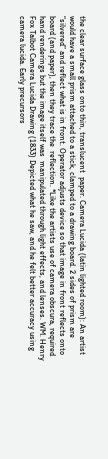the clear surface glass onto thin, translucent  paper. Camera Lucida (latin lighted room): An artist would have a small prism attached to a stick, clamped to a drawing board. 2 sides of prism are “silvered” and reflect what is in front. Operator adjusts device so that image in front reflects onto board (and paper), then they trace the  reflection. *Like the artists use of camera obscura, required hand renderings but the image itself was  manipulated through light effects, and lenses. WM. Henry Fox Talbot Camera Lucida Drawing (1833) Depicted what he saw, and he felt better accuracy using camera lucida. Early precursors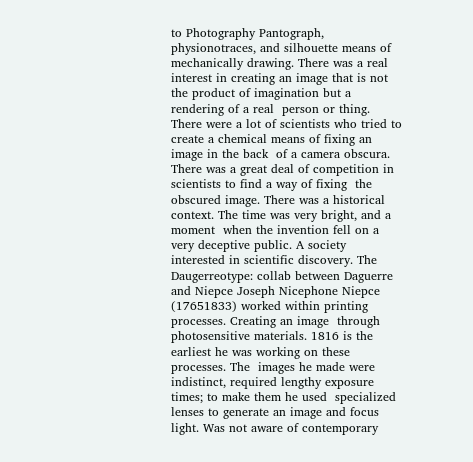to Photography Pantograph, physionotraces, and silhouette means of mechanically drawing. There was a real  interest in creating an image that is not the product of imagination but a rendering of a real  person or thing.  There were a lot of scientists who tried to create a chemical means of fixing an image in the back  of a camera obscura. There was a great deal of competition in scientists to find a way of fixing  the obscured image. There was a historical context. The time was very bright, and a moment  when the invention fell on a very deceptive public. A society interested in scientific discovery. The Daugerreotype: collab between Daguerre and Niepce Joseph Nicephone Niepce (17651833) worked within printing processes. Creating an image  through photosensitive materials. 1816 is the earliest he was working on these processes. The  images he made were indistinct, required lengthy exposure times; to make them he used  specialized lenses to generate an image and focus light. Was not aware of contemporary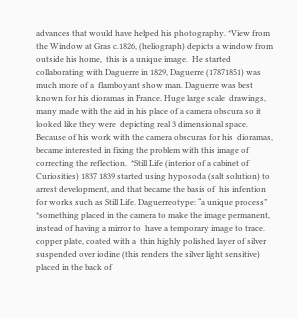advances that would have helped his photography. *View from the Window at Gras c.1826, (heliograph) depicts a window from outside his home,  this is a unique image.  He started collaborating with Daguerre in 1829, Daguerre (17871851) was much more of a  flamboyant show man. Daguerre was best known for his dioramas in France. Huge large scale  drawings, many made with the aid in his place of a camera obscura so it looked like they were  depicting real 3 dimensional space.  Because of his work with the camera obscuras for his  dioramas, became interested in fixing the problem with this image of correcting the reflection.  *Still Life (interior of a cabinet of Curiosities) 1837 1839 started using hyposoda (salt solution) to arrest development, and that became the basis of  his infention for works such as Still Life. Daguerreotype: “a unique process” *something placed in the camera to make the image permanent, instead of having a mirror to  have a temporary image to trace. copper plate, coated with a  thin highly polished layer of silver suspended over iodine (this renders the silver light sensitive) placed in the back of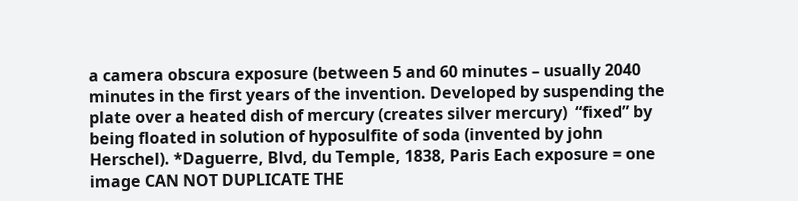a camera obscura exposure (between 5 and 60 minutes – usually 2040 minutes in the first years of the invention. Developed by suspending the plate over a heated dish of mercury (creates silver mercury)  “fixed” by being floated in solution of hyposulfite of soda (invented by john Herschel). *Daguerre, Blvd, du Temple, 1838, Paris Each exposure = one image CAN NOT DUPLICATE THE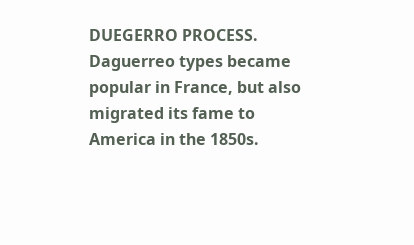DUEGERRO PROCESS. Daguerreo types became popular in France, but also migrated its fame to America in the 1850s.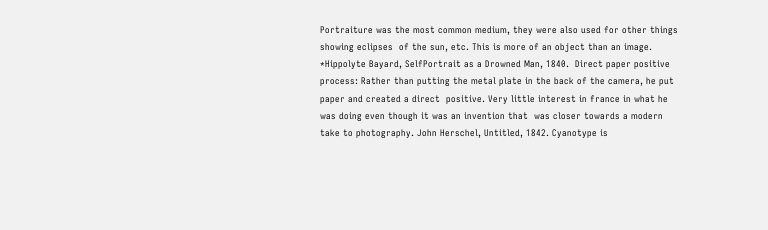Portraiture was the most common medium, they were also used for other things showing eclipses  of the sun, etc. This is more of an object than an image. *Hippolyte Bayard, SelfPortrait as a Drowned Man, 1840.  Direct paper positive process: Rather than putting the metal plate in the back of the camera, he put paper and created a direct  positive. Very little interest in france in what he was doing even though it was an invention that  was closer towards a modern take to photography. John Herschel, Untitled, 1842. Cyanotype is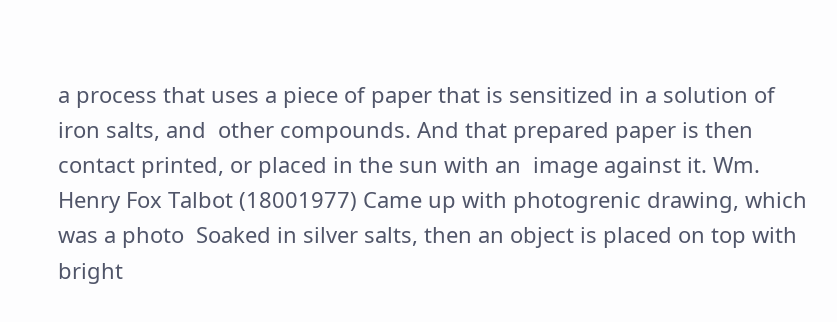a process that uses a piece of paper that is sensitized in a solution of iron salts, and  other compounds. And that prepared paper is then contact printed, or placed in the sun with an  image against it. Wm. Henry Fox Talbot (18001977) Came up with photogrenic drawing, which was a photo  Soaked in silver salts, then an object is placed on top with bright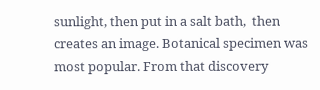sunlight, then put in a salt bath,  then creates an image. Botanical specimen was most popular. From that discovery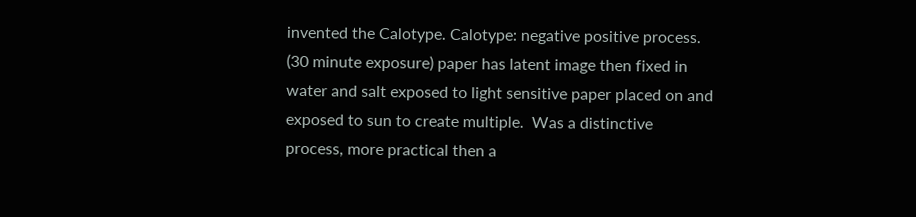invented the Calotype. Calotype: negative positive process. (30 minute exposure) paper has latent image then fixed in  water and salt exposed to light sensitive paper placed on and exposed to sun to create multiple.  Was a distinctive process, more practical then a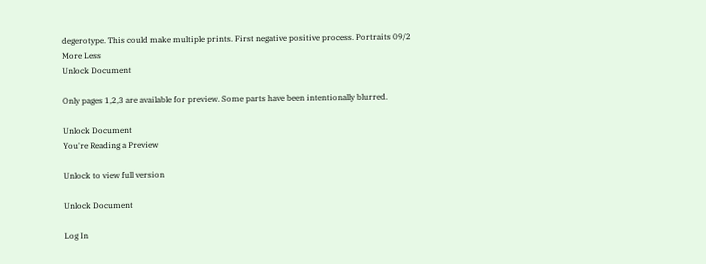degerotype. This could make multiple prints. First negative positive process. Portraits 09/2
More Less
Unlock Document

Only pages 1,2,3 are available for preview. Some parts have been intentionally blurred.

Unlock Document
You're Reading a Preview

Unlock to view full version

Unlock Document

Log In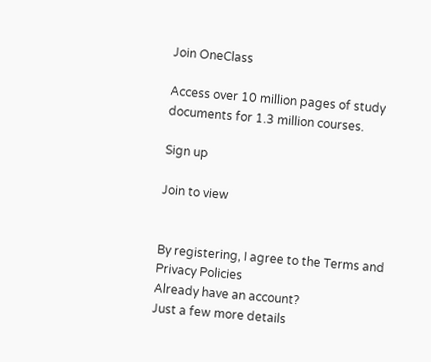Join OneClass

Access over 10 million pages of study
documents for 1.3 million courses.

Sign up

Join to view


By registering, I agree to the Terms and Privacy Policies
Already have an account?
Just a few more details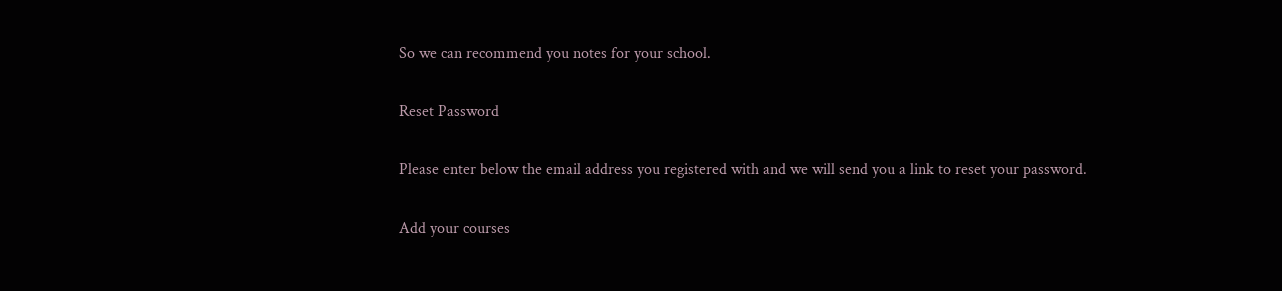So we can recommend you notes for your school.

Reset Password

Please enter below the email address you registered with and we will send you a link to reset your password.

Add your courses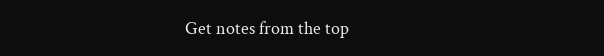Get notes from the top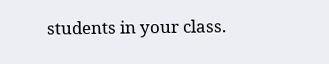students in your class.